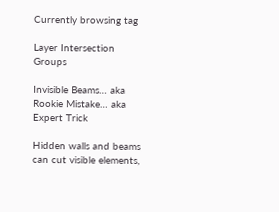Currently browsing tag

Layer Intersection Groups

Invisible Beams… aka Rookie Mistake… aka Expert Trick

Hidden walls and beams can cut visible elements,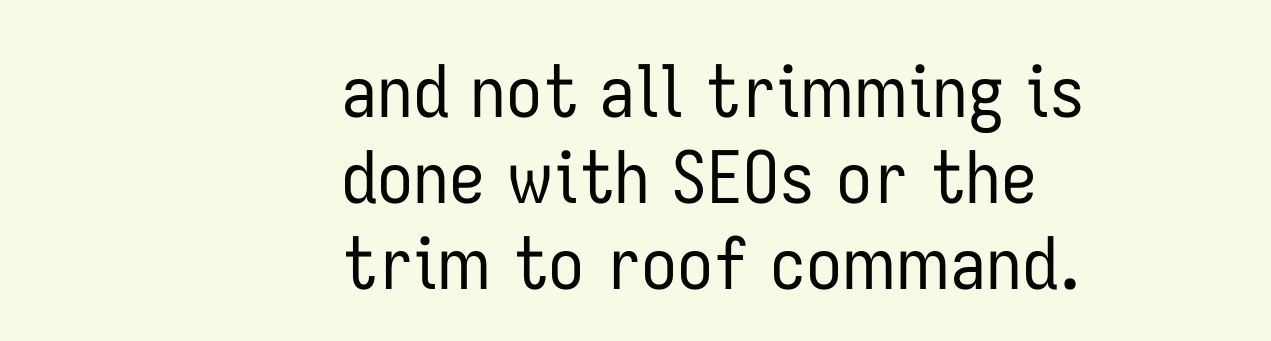and not all trimming is done with SEOs or the trim to roof command.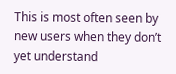This is most often seen by new users when they don’t yet understand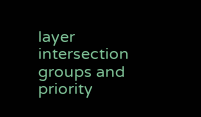layer intersection groups and priority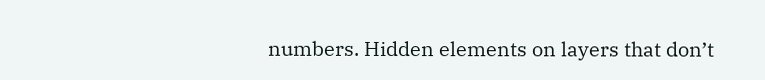numbers. Hidden elements on layers that don’t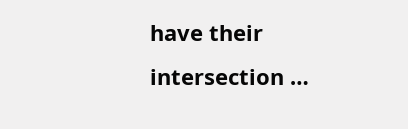have their intersection …